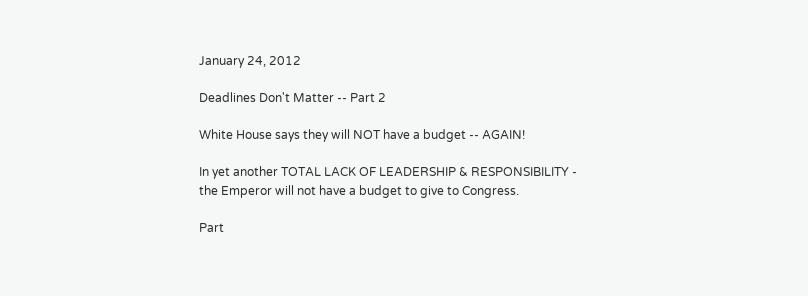January 24, 2012

Deadlines Don't Matter -- Part 2

White House says they will NOT have a budget -- AGAIN!

In yet another TOTAL LACK OF LEADERSHIP & RESPONSIBILITY - the Emperor will not have a budget to give to Congress.

Part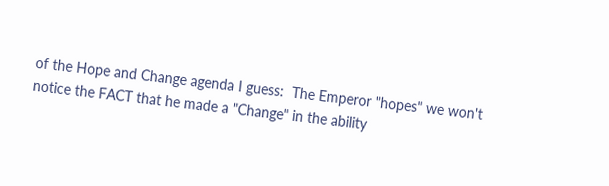of the Hope and Change agenda I guess:  The Emperor "hopes" we won't notice the FACT that he made a "Change" in the ability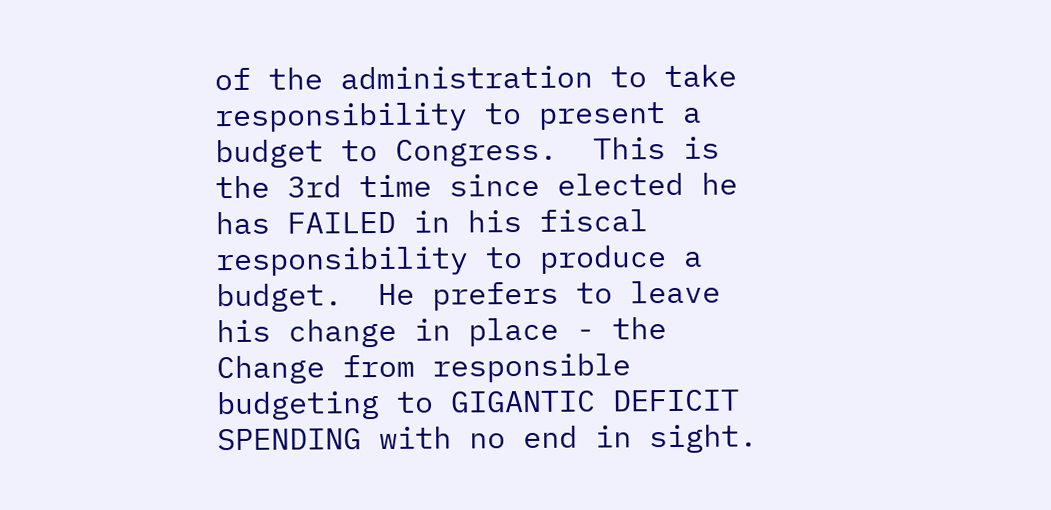of the administration to take responsibility to present a budget to Congress.  This is the 3rd time since elected he has FAILED in his fiscal responsibility to produce a budget.  He prefers to leave his change in place - the Change from responsible budgeting to GIGANTIC DEFICIT SPENDING with no end in sight.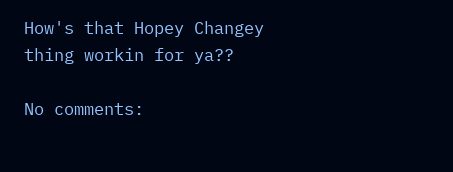How's that Hopey Changey thing workin for ya??

No comments: